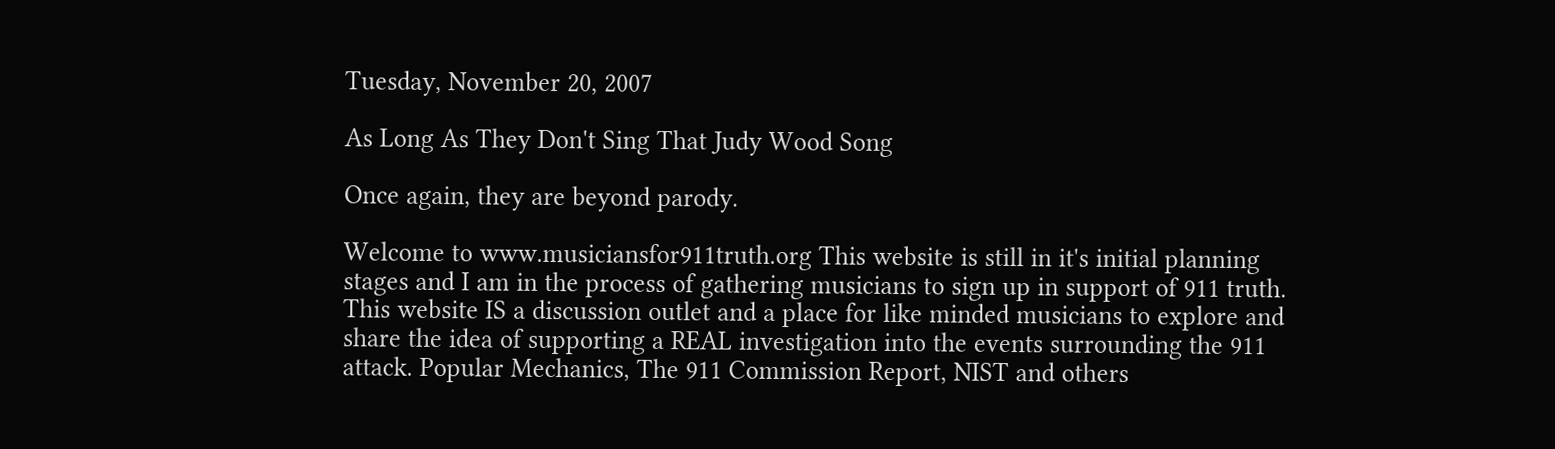Tuesday, November 20, 2007

As Long As They Don't Sing That Judy Wood Song

Once again, they are beyond parody.

Welcome to www.musiciansfor911truth.org This website is still in it's initial planning stages and I am in the process of gathering musicians to sign up in support of 911 truth. This website IS a discussion outlet and a place for like minded musicians to explore and share the idea of supporting a REAL investigation into the events surrounding the 911 attack. Popular Mechanics, The 911 Commission Report, NIST and others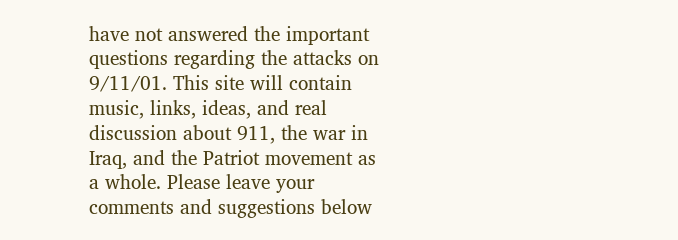have not answered the important questions regarding the attacks on 9/11/01. This site will contain music, links, ideas, and real discussion about 911, the war in Iraq, and the Patriot movement as a whole. Please leave your comments and suggestions below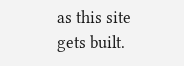as this site gets built.